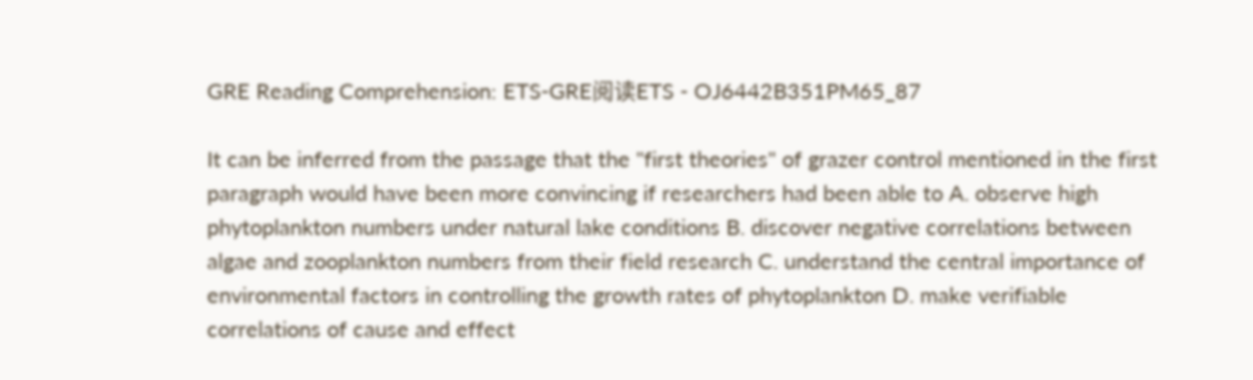GRE Reading Comprehension: ETS-GRE阅读ETS - OJ6442B351PM65_87

It can be inferred from the passage that the "first theories" of grazer control mentioned in the first paragraph would have been more convincing if researchers had been able to A. observe high phytoplankton numbers under natural lake conditions B. discover negative correlations between algae and zooplankton numbers from their field research C. understand the central importance of environmental factors in controlling the growth rates of phytoplankton D. make verifiable correlations of cause and effect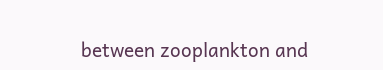between zooplankton and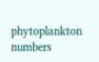phytoplankton numbers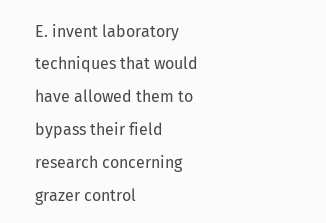E. invent laboratory techniques that would have allowed them to bypass their field research concerning grazer control